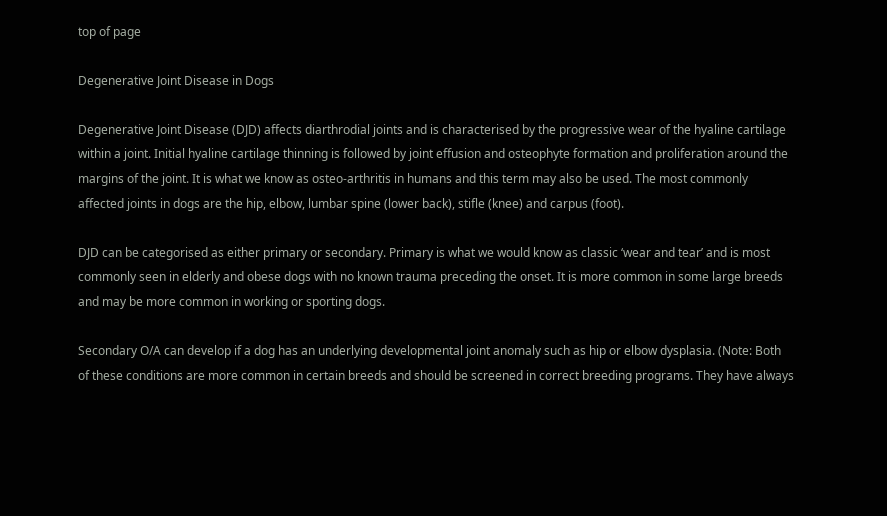top of page

Degenerative Joint Disease in Dogs

Degenerative Joint Disease (DJD) affects diarthrodial joints and is characterised by the progressive wear of the hyaline cartilage within a joint. Initial hyaline cartilage thinning is followed by joint effusion and osteophyte formation and proliferation around the margins of the joint. It is what we know as osteo-arthritis in humans and this term may also be used. The most commonly affected joints in dogs are the hip, elbow, lumbar spine (lower back), stifle (knee) and carpus (foot).

DJD can be categorised as either primary or secondary. Primary is what we would know as classic ‘wear and tear’ and is most commonly seen in elderly and obese dogs with no known trauma preceding the onset. It is more common in some large breeds and may be more common in working or sporting dogs.

Secondary O/A can develop if a dog has an underlying developmental joint anomaly such as hip or elbow dysplasia. (Note: Both of these conditions are more common in certain breeds and should be screened in correct breeding programs. They have always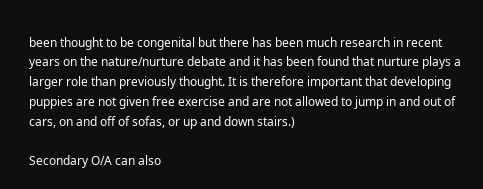been thought to be congenital but there has been much research in recent years on the nature/nurture debate and it has been found that nurture plays a larger role than previously thought. It is therefore important that developing puppies are not given free exercise and are not allowed to jump in and out of cars, on and off of sofas, or up and down stairs.)

Secondary O/A can also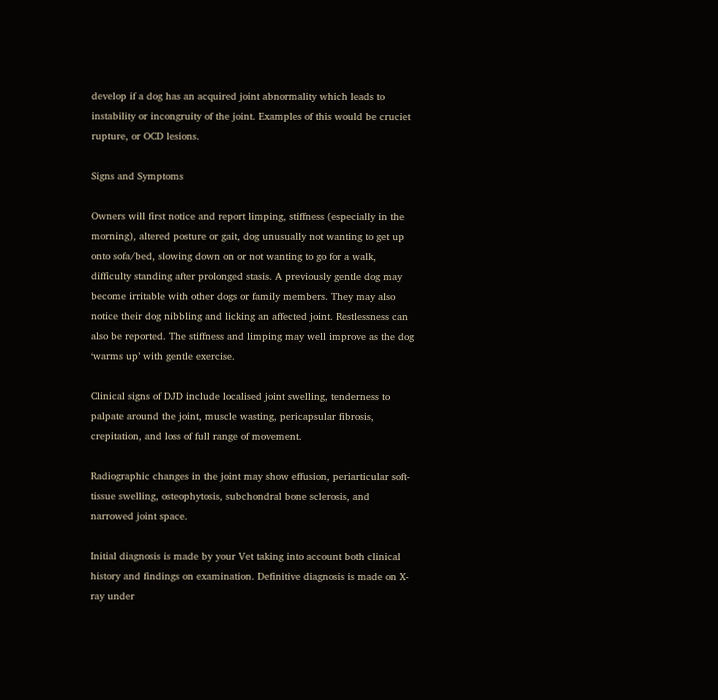develop if a dog has an acquired joint abnormality which leads to instability or incongruity of the joint. Examples of this would be cruciet rupture, or OCD lesions.

Signs and Symptoms

Owners will first notice and report limping, stiffness (especially in the morning), altered posture or gait, dog unusually not wanting to get up onto sofa/bed, slowing down on or not wanting to go for a walk, difficulty standing after prolonged stasis. A previously gentle dog may become irritable with other dogs or family members. They may also notice their dog nibbling and licking an affected joint. Restlessness can also be reported. The stiffness and limping may well improve as the dog ‘warms up’ with gentle exercise.

Clinical signs of DJD include localised joint swelling, tenderness to palpate around the joint, muscle wasting, pericapsular fibrosis, crepitation, and loss of full range of movement.

Radiographic changes in the joint may show effusion, periarticular soft-tissue swelling, osteophytosis, subchondral bone sclerosis, and narrowed joint space.

Initial diagnosis is made by your Vet taking into account both clinical history and findings on examination. Definitive diagnosis is made on X-ray under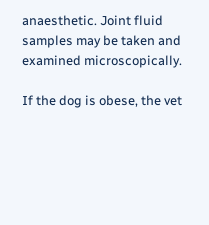anaesthetic. Joint fluid samples may be taken and examined microscopically.

If the dog is obese, the vet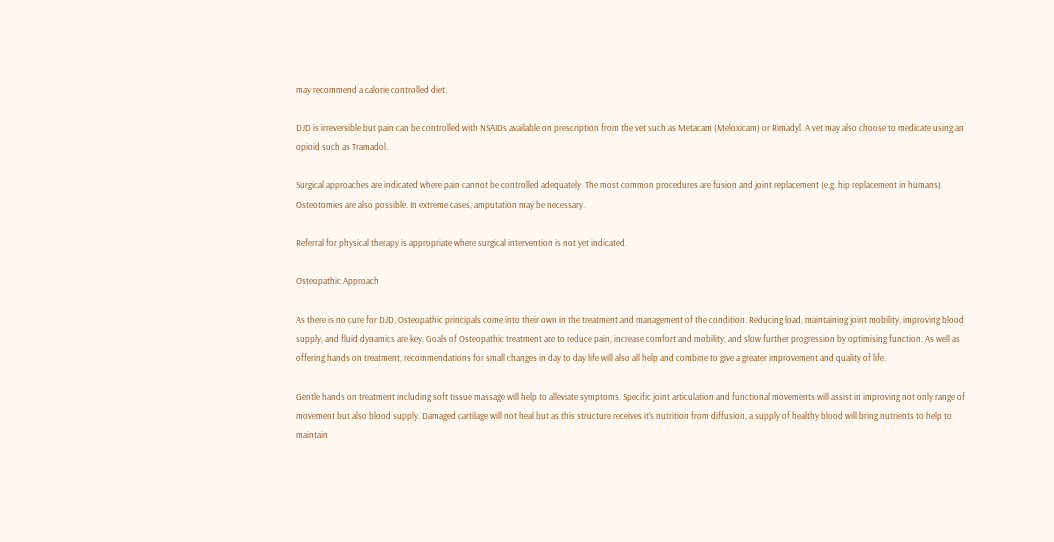may recommend a calorie controlled diet.

DJD is irreversible but pain can be controlled with NSAIDs available on prescription from the vet such as Metacam (Meloxicam) or Rimadyl. A vet may also choose to medicate using an opioid such as Tramadol.

Surgical approaches are indicated where pain cannot be controlled adequately. The most common procedures are fusion and joint replacement (e.g. hip replacement in humans). Osteotomies are also possible. In extreme cases, amputation may be necessary.

Referral for physical therapy is appropriate where surgical intervention is not yet indicated.

Osteopathic Approach

As there is no cure for DJD, Osteopathic principals come into their own in the treatment and management of the condition. Reducing load, maintaining joint mobility, improving blood supply, and fluid dynamics are key. Goals of Osteopathic treatment are to reduce pain, increase comfort and mobility, and slow further progression by optimising function. As well as offering hands on treatment, recommendations for small changes in day to day life will also all help and combine to give a greater improvement and quality of life.

Gentle hands on treatment including soft tissue massage will help to alleviate symptoms. Specific joint articulation and functional movements will assist in improving not only range of movement but also blood supply. Damaged cartilage will not heal but as this structure receives it’s nutrition from diffusion, a supply of healthy blood will bring nutrients to help to maintain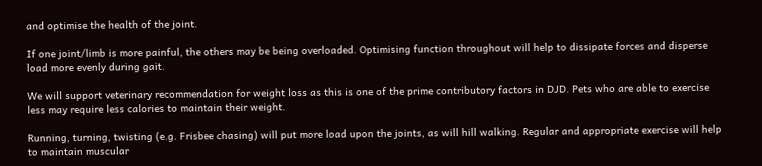and optimise the health of the joint.

If one joint/limb is more painful, the others may be being overloaded. Optimising function throughout will help to dissipate forces and disperse load more evenly during gait.

We will support veterinary recommendation for weight loss as this is one of the prime contributory factors in DJD. Pets who are able to exercise less may require less calories to maintain their weight.

Running, turning, twisting (e.g. Frisbee chasing) will put more load upon the joints, as will hill walking. Regular and appropriate exercise will help to maintain muscular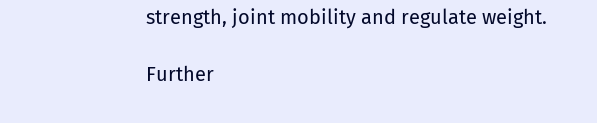strength, joint mobility and regulate weight.

Further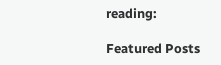reading:

Featured Posts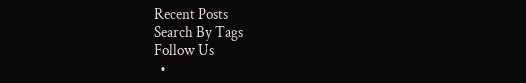Recent Posts
Search By Tags
Follow Us
  •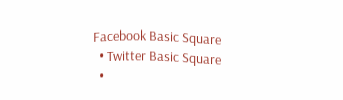Facebook Basic Square
  • Twitter Basic Square
  •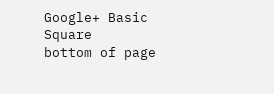Google+ Basic Square
bottom of page